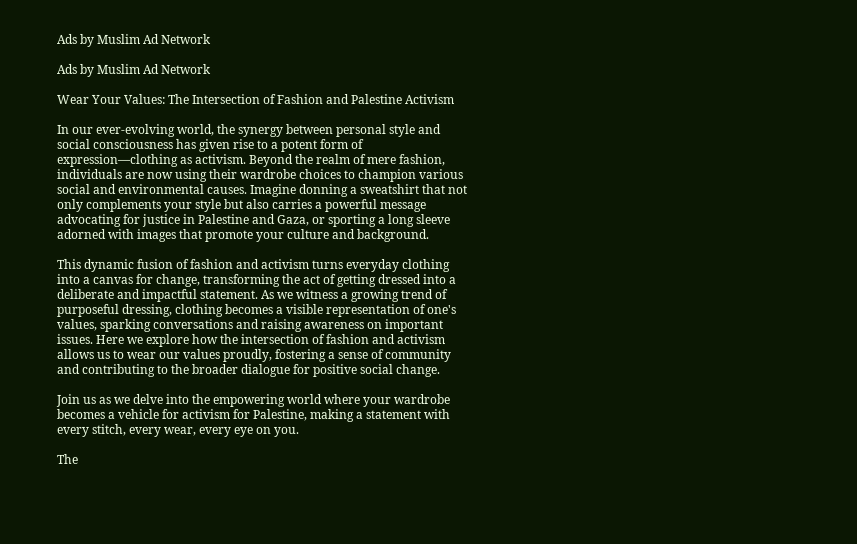Ads by Muslim Ad Network

Ads by Muslim Ad Network

Wear Your Values: The Intersection of Fashion and Palestine Activism

In our ever-evolving world, the synergy between personal style and social consciousness has given rise to a potent form of expression—clothing as activism. Beyond the realm of mere fashion, individuals are now using their wardrobe choices to champion various social and environmental causes. Imagine donning a sweatshirt that not only complements your style but also carries a powerful message advocating for justice in Palestine and Gaza, or sporting a long sleeve adorned with images that promote your culture and background.

This dynamic fusion of fashion and activism turns everyday clothing into a canvas for change, transforming the act of getting dressed into a deliberate and impactful statement. As we witness a growing trend of purposeful dressing, clothing becomes a visible representation of one's values, sparking conversations and raising awareness on important issues. Here we explore how the intersection of fashion and activism allows us to wear our values proudly, fostering a sense of community and contributing to the broader dialogue for positive social change.

Join us as we delve into the empowering world where your wardrobe becomes a vehicle for activism for Palestine, making a statement with every stitch, every wear, every eye on you.

The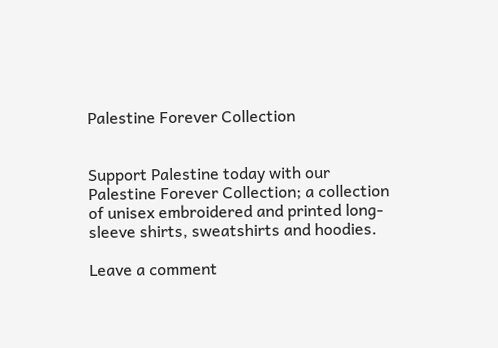Palestine Forever Collection


Support Palestine today with our Palestine Forever Collection; a collection of unisex embroidered and printed long-sleeve shirts, sweatshirts and hoodies.

Leave a comment